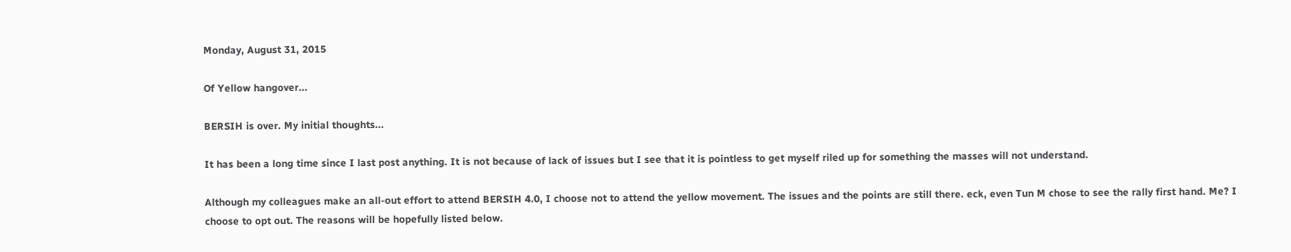Monday, August 31, 2015

Of Yellow hangover...

BERSIH is over. My initial thoughts...

It has been a long time since I last post anything. It is not because of lack of issues but I see that it is pointless to get myself riled up for something the masses will not understand.

Although my colleagues make an all-out effort to attend BERSIH 4.0, I choose not to attend the yellow movement. The issues and the points are still there. eck, even Tun M chose to see the rally first hand. Me? I choose to opt out. The reasons will be hopefully listed below.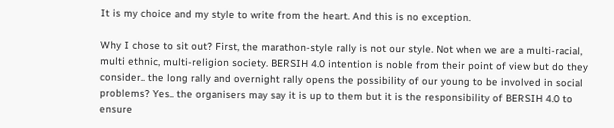It is my choice and my style to write from the heart. And this is no exception.

Why I chose to sit out? First, the marathon-style rally is not our style. Not when we are a multi-racial, multi ethnic, multi-religion society. BERSIH 4.0 intention is noble from their point of view but do they consider.. the long rally and overnight rally opens the possibility of our young to be involved in social problems? Yes.. the organisers may say it is up to them but it is the responsibility of BERSIH 4.0 to ensure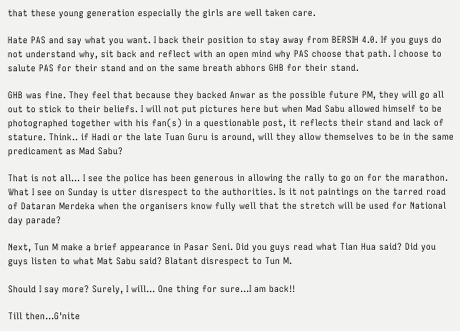that these young generation especially the girls are well taken care.

Hate PAS and say what you want. I back their position to stay away from BERSIH 4.0. If you guys do not understand why, sit back and reflect with an open mind why PAS choose that path. I choose to salute PAS for their stand and on the same breath abhors GHB for their stand.

GHB was fine. They feel that because they backed Anwar as the possible future PM, they will go all out to stick to their beliefs. I will not put pictures here but when Mad Sabu allowed himself to be photographed together with his fan(s) in a questionable post, it reflects their stand and lack of stature. Think.. if Hadi or the late Tuan Guru is around, will they allow themselves to be in the same predicament as Mad Sabu?

That is not all... I see the police has been generous in allowing the rally to go on for the marathon. What I see on Sunday is utter disrespect to the authorities. Is it not paintings on the tarred road of Dataran Merdeka when the organisers know fully well that the stretch will be used for National day parade?

Next, Tun M make a brief appearance in Pasar Seni. Did you guys read what Tian Hua said? Did you guys listen to what Mat Sabu said? Blatant disrespect to Tun M.

Should I say more? Surely, I will... One thing for sure...I am back!!

Till then...G'nite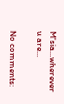M'sia...wherever u are...

No comments: